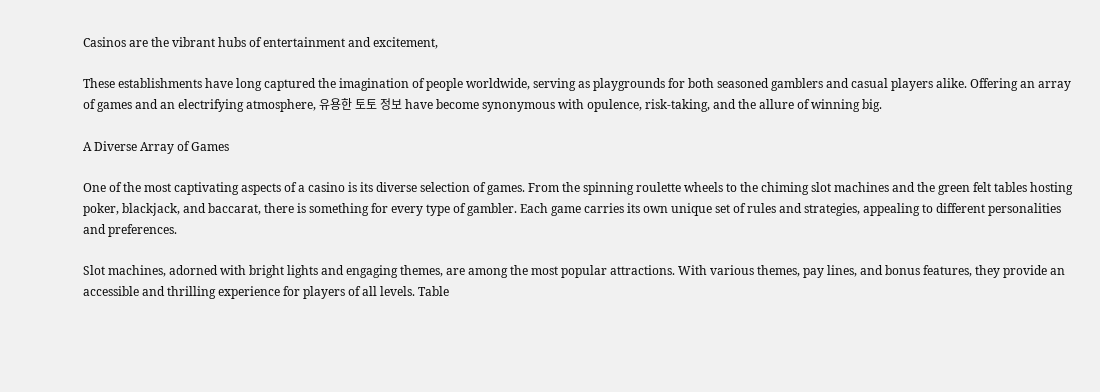Casinos are the vibrant hubs of entertainment and excitement,

These establishments have long captured the imagination of people worldwide, serving as playgrounds for both seasoned gamblers and casual players alike. Offering an array of games and an electrifying atmosphere, 유용한 토토 정보 have become synonymous with opulence, risk-taking, and the allure of winning big.

A Diverse Array of Games

One of the most captivating aspects of a casino is its diverse selection of games. From the spinning roulette wheels to the chiming slot machines and the green felt tables hosting poker, blackjack, and baccarat, there is something for every type of gambler. Each game carries its own unique set of rules and strategies, appealing to different personalities and preferences.

Slot machines, adorned with bright lights and engaging themes, are among the most popular attractions. With various themes, pay lines, and bonus features, they provide an accessible and thrilling experience for players of all levels. Table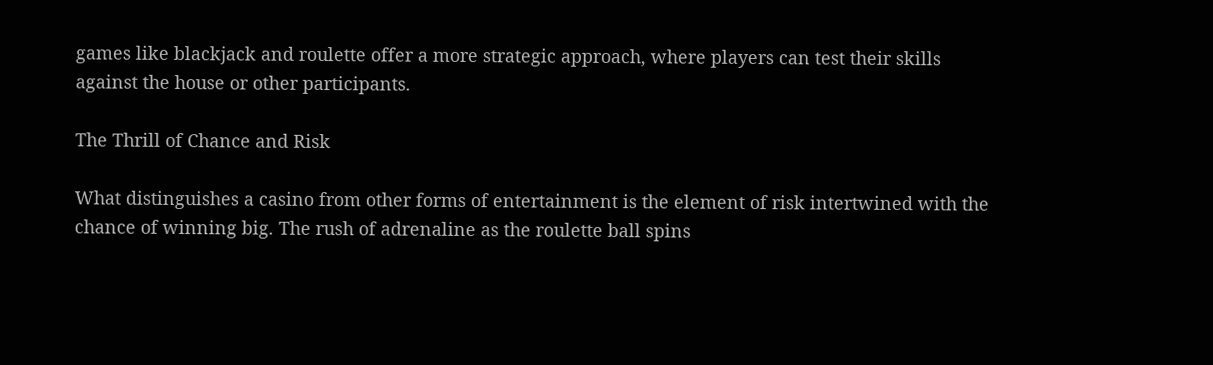games like blackjack and roulette offer a more strategic approach, where players can test their skills against the house or other participants.

The Thrill of Chance and Risk

What distinguishes a casino from other forms of entertainment is the element of risk intertwined with the chance of winning big. The rush of adrenaline as the roulette ball spins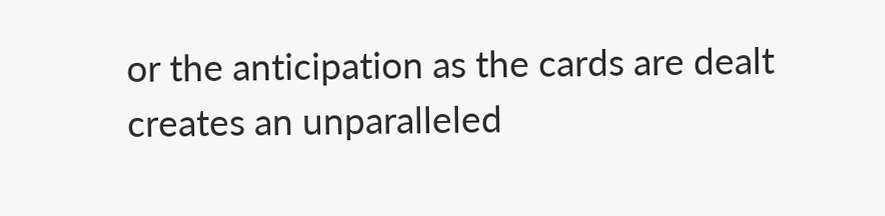or the anticipation as the cards are dealt creates an unparalleled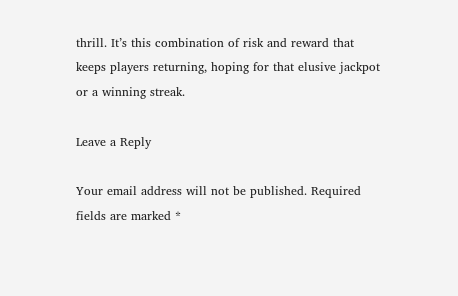thrill. It’s this combination of risk and reward that keeps players returning, hoping for that elusive jackpot or a winning streak.

Leave a Reply

Your email address will not be published. Required fields are marked *